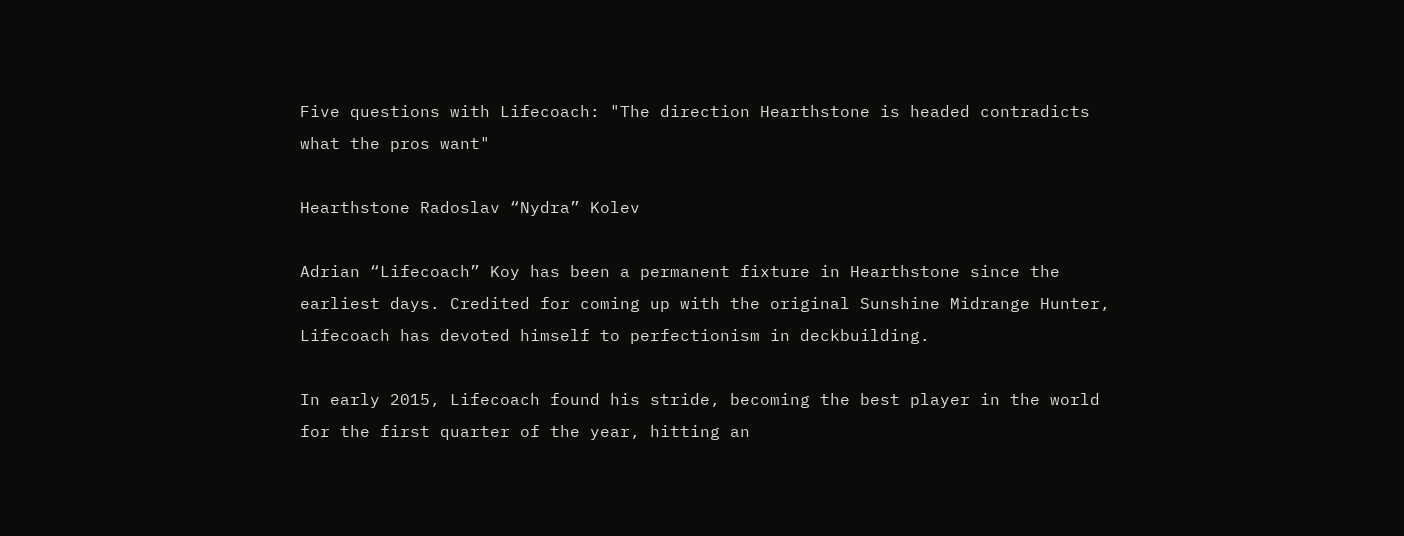Five questions with Lifecoach: "The direction Hearthstone is headed contradicts what the pros want"

Hearthstone Radoslav “Nydra” Kolev

Adrian “Lifecoach” Koy has been a permanent fixture in Hearthstone since the earliest days. Credited for coming up with the original Sunshine Midrange Hunter, Lifecoach has devoted himself to perfectionism in deckbuilding.

In early 2015, Lifecoach found his stride, becoming the best player in the world for the first quarter of the year, hitting an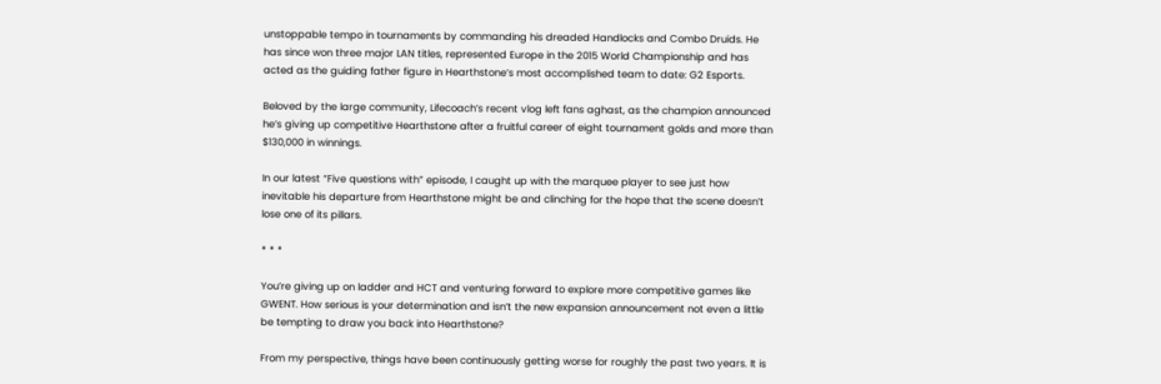unstoppable tempo in tournaments by commanding his dreaded Handlocks and Combo Druids. He has since won three major LAN titles, represented Europe in the 2015 World Championship and has acted as the guiding father figure in Hearthstone’s most accomplished team to date: G2 Esports.

Beloved by the large community, Lifecoach’s recent vlog left fans aghast, as the champion announced he’s giving up competitive Hearthstone after a fruitful career of eight tournament golds and more than $130,000 in winnings.

In our latest “Five questions with” episode, I caught up with the marquee player to see just how inevitable his departure from Hearthstone might be and clinching for the hope that the scene doesn’t lose one of its pillars.

* * *

You’re giving up on ladder and HCT and venturing forward to explore more competitive games like GWENT. How serious is your determination and isn’t the new expansion announcement not even a little be tempting to draw you back into Hearthstone?

From my perspective, things have been continuously getting worse for roughly the past two years. It is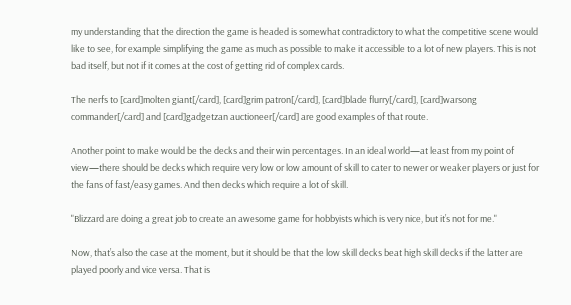my understanding that the direction the game is headed is somewhat contradictory to what the competitive scene would like to see, for example simplifying the game as much as possible to make it accessible to a lot of new players. This is not bad itself, but not if it comes at the cost of getting rid of complex cards.

The nerfs to [card]molten giant[/card], [card]grim patron[/card], [card]blade flurry[/card], [card]warsong commander[/card] and [card]gadgetzan auctioneer[/card] are good examples of that route.

Another point to make would be the decks and their win percentages. In an ideal world—at least from my point of view—there should be decks which require very low or low amount of skill to cater to newer or weaker players or just for the fans of fast/easy games. And then decks which require a lot of skill.

"Blizzard are doing a great job to create an awesome game for hobbyists which is very nice, but it’s not for me."

Now, that’s also the case at the moment, but it should be that the low skill decks beat high skill decks if the latter are played poorly and vice versa. That is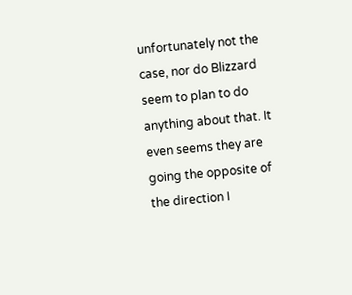unfortunately not the case, nor do Blizzard seem to plan to do anything about that. It even seems they are going the opposite of the direction I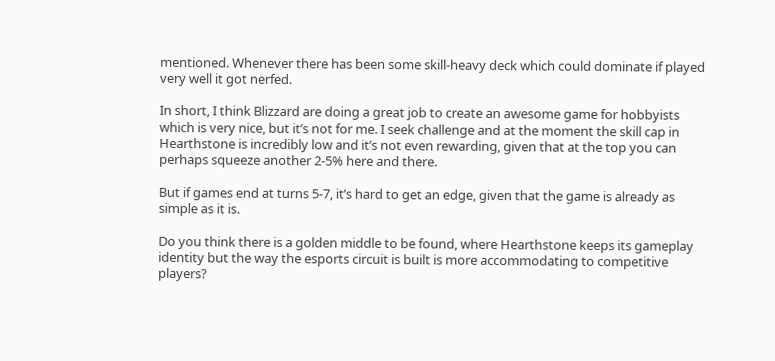mentioned. Whenever there has been some skill-heavy deck which could dominate if played very well it got nerfed.

In short, I think Blizzard are doing a great job to create an awesome game for hobbyists which is very nice, but it’s not for me. I seek challenge and at the moment the skill cap in Hearthstone is incredibly low and it’s not even rewarding, given that at the top you can perhaps squeeze another 2-5% here and there.

But if games end at turns 5-7, it’s hard to get an edge, given that the game is already as simple as it is.

Do you think there is a golden middle to be found, where Hearthstone keeps its gameplay identity but the way the esports circuit is built is more accommodating to competitive players?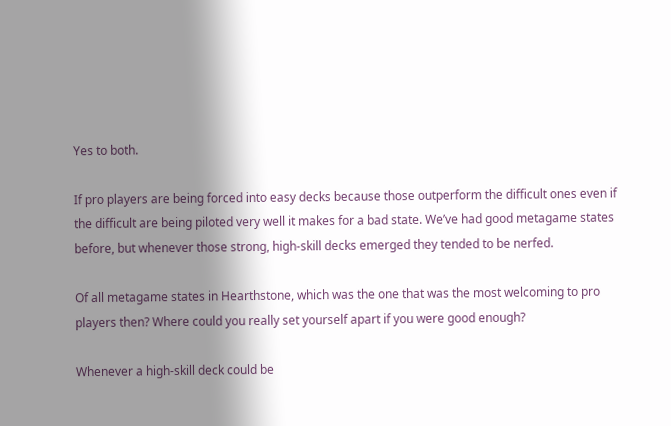Yes to both.

If pro players are being forced into easy decks because those outperform the difficult ones even if the difficult are being piloted very well it makes for a bad state. We’ve had good metagame states before, but whenever those strong, high-skill decks emerged they tended to be nerfed.

Of all metagame states in Hearthstone, which was the one that was the most welcoming to pro players then? Where could you really set yourself apart if you were good enough?

Whenever a high-skill deck could be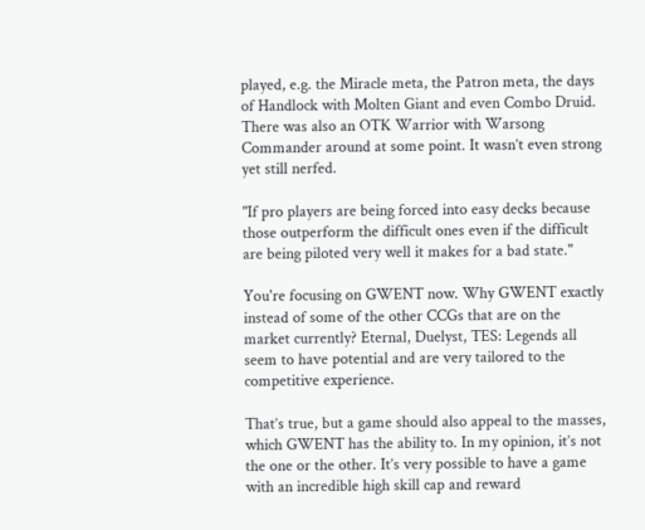played, e.g. the Miracle meta, the Patron meta, the days of Handlock with Molten Giant and even Combo Druid. There was also an OTK Warrior with Warsong Commander around at some point. It wasn’t even strong yet still nerfed.

"If pro players are being forced into easy decks because those outperform the difficult ones even if the difficult are being piloted very well it makes for a bad state."

You're focusing on GWENT now. Why GWENT exactly instead of some of the other CCGs that are on the market currently? Eternal, Duelyst, TES: Legends all seem to have potential and are very tailored to the competitive experience.

That’s true, but a game should also appeal to the masses, which GWENT has the ability to. In my opinion, it’s not the one or the other. It’s very possible to have a game with an incredible high skill cap and reward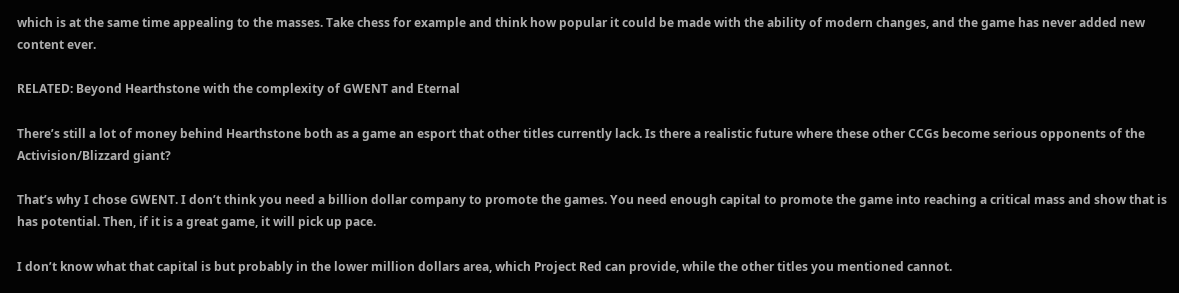which is at the same time appealing to the masses. Take chess for example and think how popular it could be made with the ability of modern changes, and the game has never added new content ever.

RELATED: Beyond Hearthstone with the complexity of GWENT and Eternal

There’s still a lot of money behind Hearthstone both as a game an esport that other titles currently lack. Is there a realistic future where these other CCGs become serious opponents of the Activision/Blizzard giant?

That’s why I chose GWENT. I don’t think you need a billion dollar company to promote the games. You need enough capital to promote the game into reaching a critical mass and show that is has potential. Then, if it is a great game, it will pick up pace.

I don’t know what that capital is but probably in the lower million dollars area, which Project Red can provide, while the other titles you mentioned cannot.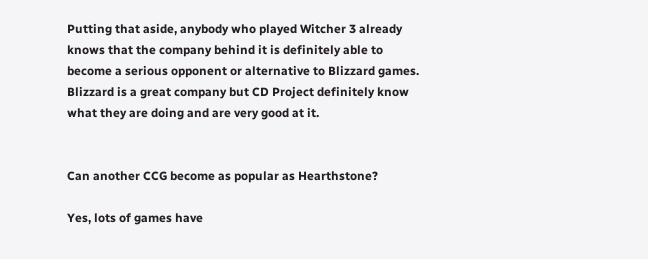Putting that aside, anybody who played Witcher 3 already knows that the company behind it is definitely able to become a serious opponent or alternative to Blizzard games. Blizzard is a great company but CD Project definitely know what they are doing and are very good at it.


Can another CCG become as popular as Hearthstone?

Yes, lots of games have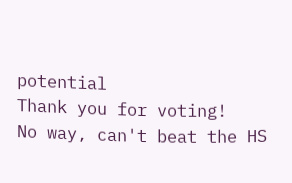potential
Thank you for voting!
No way, can't beat the HS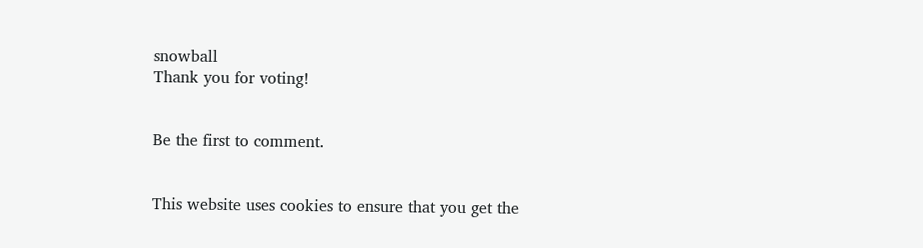snowball
Thank you for voting!


Be the first to comment.


This website uses cookies to ensure that you get the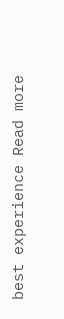best experience Read more